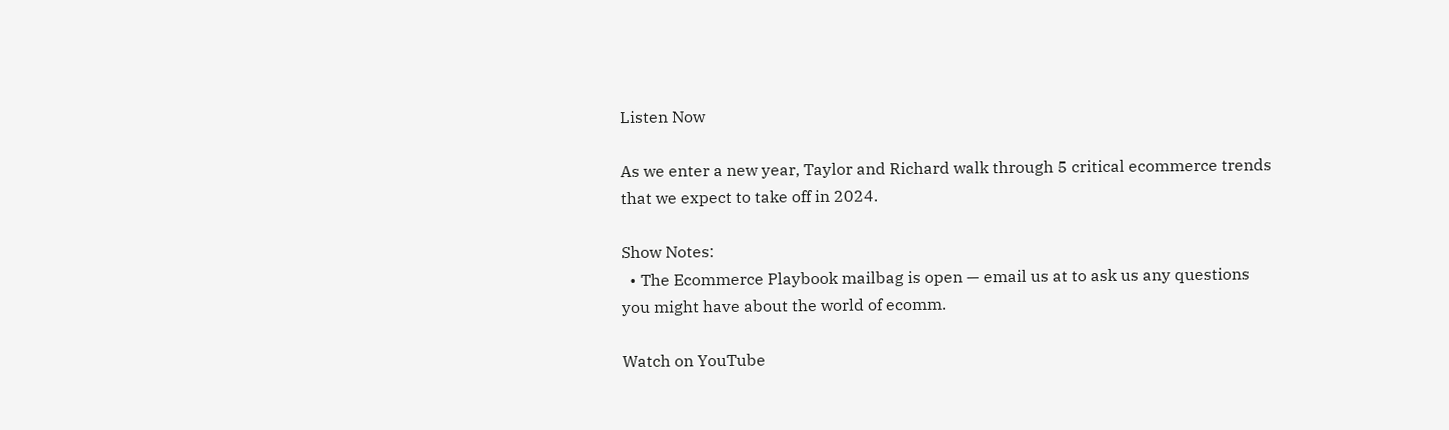Listen Now

As we enter a new year, Taylor and Richard walk through 5 critical ecommerce trends that we expect to take off in 2024.

Show Notes:
  • The Ecommerce Playbook mailbag is open — email us at to ask us any questions you might have about the world of ecomm.

Watch on YouTube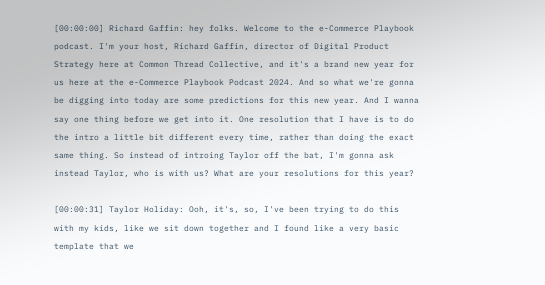[00:00:00] Richard Gaffin: hey folks. Welcome to the e-Commerce Playbook podcast. I'm your host, Richard Gaffin, director of Digital Product Strategy here at Common Thread Collective, and it's a brand new year for us here at the e-Commerce Playbook Podcast 2024. And so what we're gonna be digging into today are some predictions for this new year. And I wanna say one thing before we get into it. One resolution that I have is to do the intro a little bit different every time, rather than doing the exact same thing. So instead of introing Taylor off the bat, I'm gonna ask instead Taylor, who is with us? What are your resolutions for this year?

[00:00:31] Taylor Holiday: Ooh, it's, so, I've been trying to do this with my kids, like we sit down together and I found like a very basic template that we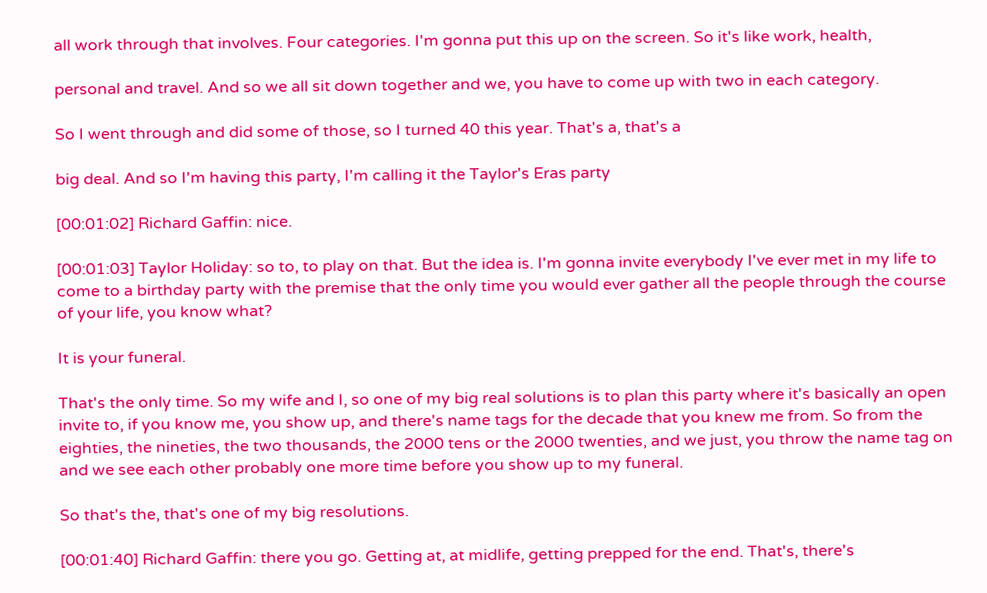all work through that involves. Four categories. I'm gonna put this up on the screen. So it's like work, health,

personal and travel. And so we all sit down together and we, you have to come up with two in each category.

So I went through and did some of those, so I turned 40 this year. That's a, that's a

big deal. And so I'm having this party, I'm calling it the Taylor's Eras party

[00:01:02] Richard Gaffin: nice.

[00:01:03] Taylor Holiday: so to, to play on that. But the idea is. I'm gonna invite everybody I've ever met in my life to come to a birthday party with the premise that the only time you would ever gather all the people through the course of your life, you know what?

It is your funeral.

That's the only time. So my wife and I, so one of my big real solutions is to plan this party where it's basically an open invite to, if you know me, you show up, and there's name tags for the decade that you knew me from. So from the eighties, the nineties, the two thousands, the 2000 tens or the 2000 twenties, and we just, you throw the name tag on and we see each other probably one more time before you show up to my funeral.

So that's the, that's one of my big resolutions.

[00:01:40] Richard Gaffin: there you go. Getting at, at midlife, getting prepped for the end. That's, there's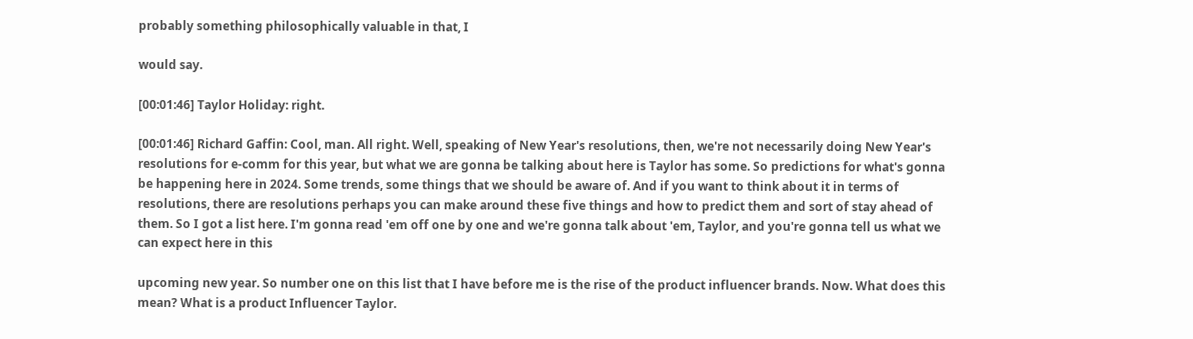probably something philosophically valuable in that, I

would say.

[00:01:46] Taylor Holiday: right.

[00:01:46] Richard Gaffin: Cool, man. All right. Well, speaking of New Year's resolutions, then, we're not necessarily doing New Year's resolutions for e-comm for this year, but what we are gonna be talking about here is Taylor has some. So predictions for what's gonna be happening here in 2024. Some trends, some things that we should be aware of. And if you want to think about it in terms of resolutions, there are resolutions perhaps you can make around these five things and how to predict them and sort of stay ahead of them. So I got a list here. I'm gonna read 'em off one by one and we're gonna talk about 'em, Taylor, and you're gonna tell us what we can expect here in this

upcoming new year. So number one on this list that I have before me is the rise of the product influencer brands. Now. What does this mean? What is a product Influencer Taylor.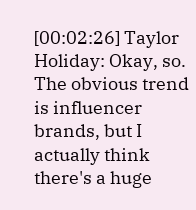[00:02:26] Taylor Holiday: Okay, so. The obvious trend is influencer brands, but I actually think there's a huge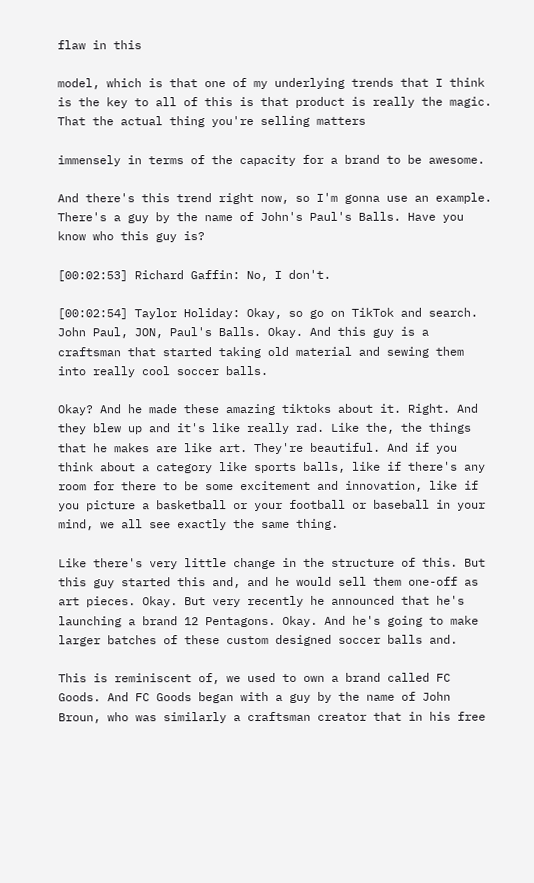flaw in this

model, which is that one of my underlying trends that I think is the key to all of this is that product is really the magic. That the actual thing you're selling matters

immensely in terms of the capacity for a brand to be awesome.

And there's this trend right now, so I'm gonna use an example. There's a guy by the name of John's Paul's Balls. Have you know who this guy is?

[00:02:53] Richard Gaffin: No, I don't.

[00:02:54] Taylor Holiday: Okay, so go on TikTok and search. John Paul, JON, Paul's Balls. Okay. And this guy is a craftsman that started taking old material and sewing them into really cool soccer balls.

Okay? And he made these amazing tiktoks about it. Right. And they blew up and it's like really rad. Like the, the things that he makes are like art. They're beautiful. And if you think about a category like sports balls, like if there's any room for there to be some excitement and innovation, like if you picture a basketball or your football or baseball in your mind, we all see exactly the same thing.

Like there's very little change in the structure of this. But this guy started this and, and he would sell them one-off as art pieces. Okay. But very recently he announced that he's launching a brand 12 Pentagons. Okay. And he's going to make larger batches of these custom designed soccer balls and.

This is reminiscent of, we used to own a brand called FC Goods. And FC Goods began with a guy by the name of John Broun, who was similarly a craftsman creator that in his free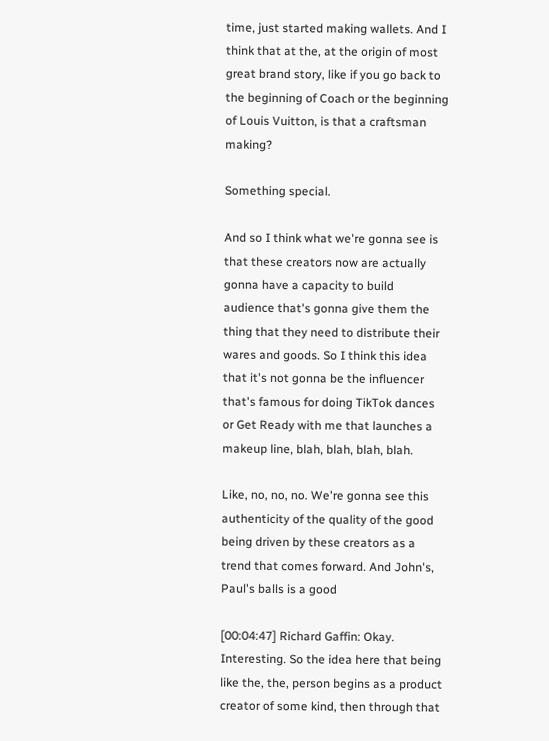time, just started making wallets. And I think that at the, at the origin of most great brand story, like if you go back to the beginning of Coach or the beginning of Louis Vuitton, is that a craftsman making?

Something special.

And so I think what we're gonna see is that these creators now are actually gonna have a capacity to build audience that's gonna give them the thing that they need to distribute their wares and goods. So I think this idea that it's not gonna be the influencer that's famous for doing TikTok dances or Get Ready with me that launches a makeup line, blah, blah, blah, blah.

Like, no, no, no. We're gonna see this authenticity of the quality of the good being driven by these creators as a trend that comes forward. And John's, Paul's balls is a good

[00:04:47] Richard Gaffin: Okay. Interesting. So the idea here that being like the, the, person begins as a product creator of some kind, then through that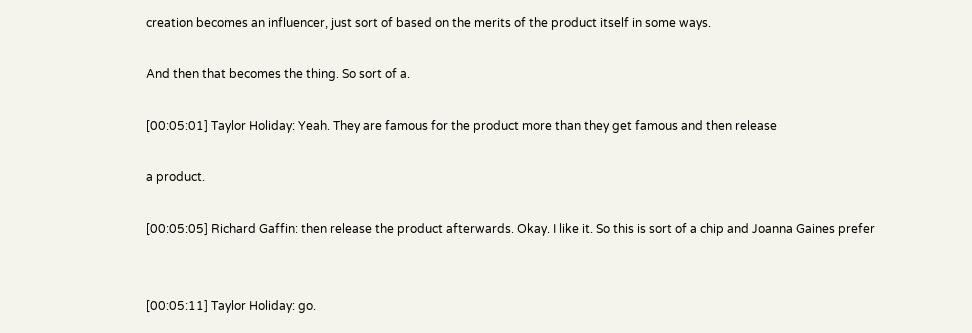creation becomes an influencer, just sort of based on the merits of the product itself in some ways.

And then that becomes the thing. So sort of a.

[00:05:01] Taylor Holiday: Yeah. They are famous for the product more than they get famous and then release

a product.

[00:05:05] Richard Gaffin: then release the product afterwards. Okay. I like it. So this is sort of a chip and Joanna Gaines prefer


[00:05:11] Taylor Holiday: go.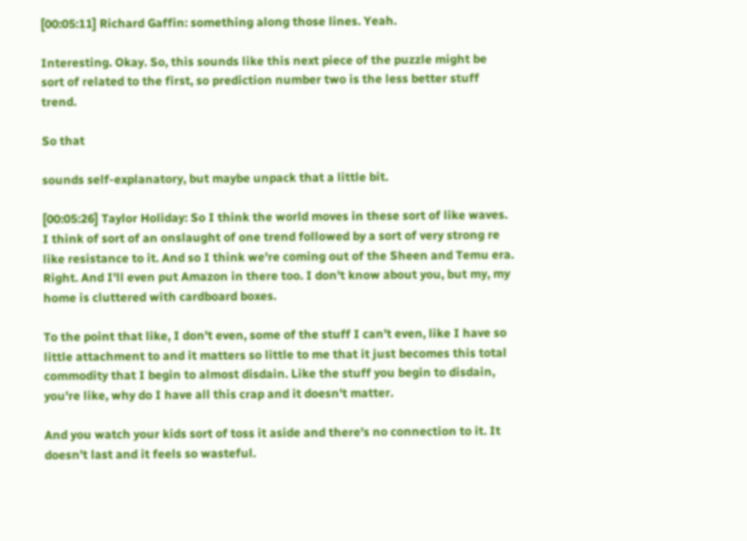[00:05:11] Richard Gaffin: something along those lines. Yeah.

Interesting. Okay. So, this sounds like this next piece of the puzzle might be sort of related to the first, so prediction number two is the less better stuff trend.

So that

sounds self-explanatory, but maybe unpack that a little bit.

[00:05:26] Taylor Holiday: So I think the world moves in these sort of like waves. I think of sort of an onslaught of one trend followed by a sort of very strong re like resistance to it. And so I think we're coming out of the Sheen and Temu era. Right. And I'll even put Amazon in there too. I don't know about you, but my, my home is cluttered with cardboard boxes.

To the point that like, I don't even, some of the stuff I can't even, like I have so little attachment to and it matters so little to me that it just becomes this total commodity that I begin to almost disdain. Like the stuff you begin to disdain, you're like, why do I have all this crap and it doesn't matter.

And you watch your kids sort of toss it aside and there's no connection to it. It doesn't last and it feels so wasteful.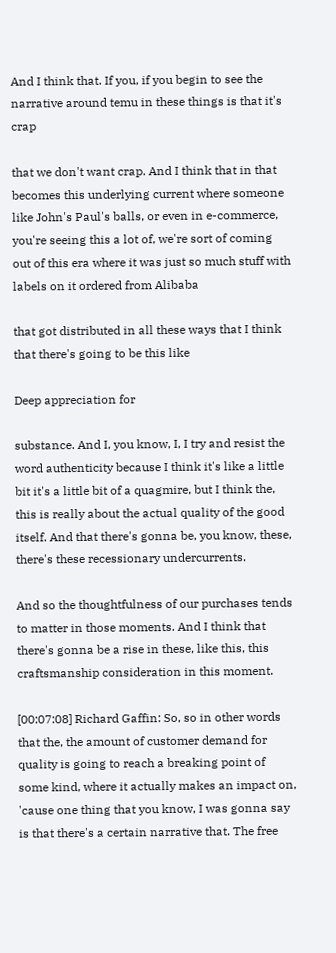And I think that. If you, if you begin to see the narrative around temu in these things is that it's crap

that we don't want crap. And I think that in that becomes this underlying current where someone like John's Paul's balls, or even in e-commerce, you're seeing this a lot of, we're sort of coming out of this era where it was just so much stuff with labels on it ordered from Alibaba

that got distributed in all these ways that I think that there's going to be this like

Deep appreciation for

substance. And I, you know, I, I try and resist the word authenticity because I think it's like a little bit it's a little bit of a quagmire, but I think the, this is really about the actual quality of the good itself. And that there's gonna be, you know, these, there's these recessionary undercurrents.

And so the thoughtfulness of our purchases tends to matter in those moments. And I think that there's gonna be a rise in these, like this, this craftsmanship consideration in this moment.

[00:07:08] Richard Gaffin: So, so in other words that the, the amount of customer demand for quality is going to reach a breaking point of some kind, where it actually makes an impact on, 'cause one thing that you know, I was gonna say is that there's a certain narrative that. The free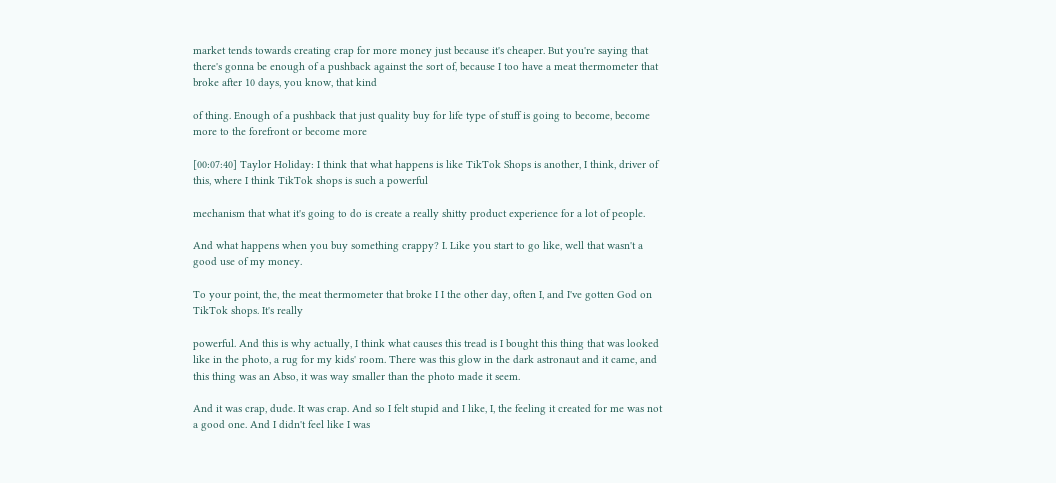market tends towards creating crap for more money just because it's cheaper. But you're saying that there's gonna be enough of a pushback against the sort of, because I too have a meat thermometer that broke after 10 days, you know, that kind

of thing. Enough of a pushback that just quality buy for life type of stuff is going to become, become more to the forefront or become more

[00:07:40] Taylor Holiday: I think that what happens is like TikTok Shops is another, I think, driver of this, where I think TikTok shops is such a powerful

mechanism that what it's going to do is create a really shitty product experience for a lot of people.

And what happens when you buy something crappy? I. Like you start to go like, well that wasn't a good use of my money.

To your point, the, the meat thermometer that broke I I the other day, often I, and I've gotten God on TikTok shops. It's really

powerful. And this is why actually, I think what causes this tread is I bought this thing that was looked like in the photo, a rug for my kids' room. There was this glow in the dark astronaut and it came, and this thing was an Abso, it was way smaller than the photo made it seem.

And it was crap, dude. It was crap. And so I felt stupid and I like, I, the feeling it created for me was not a good one. And I didn't feel like I was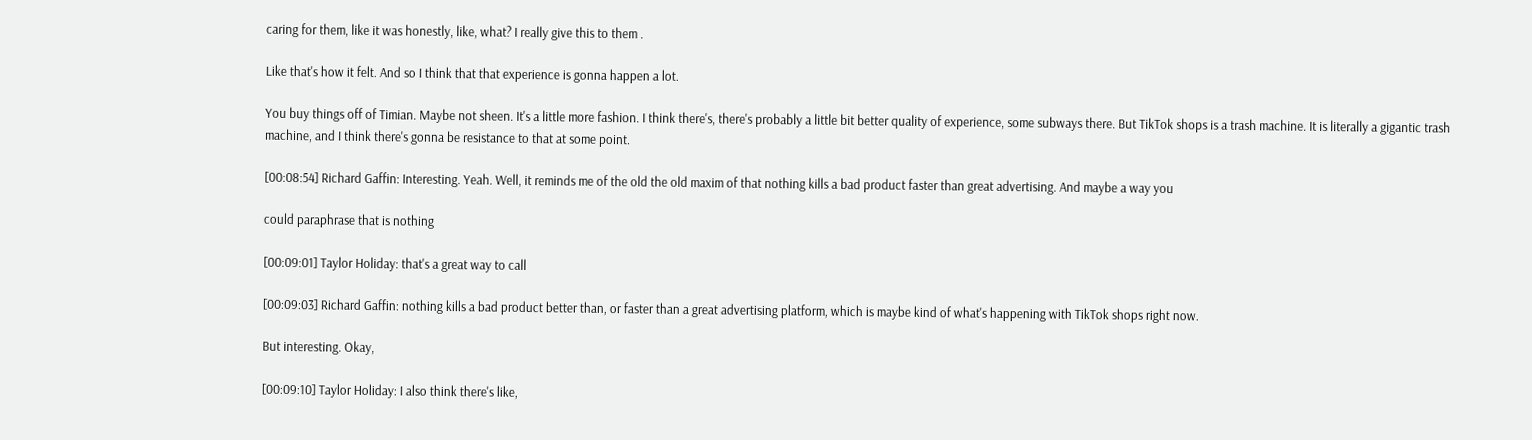caring for them, like it was honestly, like, what? I really give this to them .

Like that's how it felt. And so I think that that experience is gonna happen a lot.

You buy things off of Timian. Maybe not sheen. It's a little more fashion. I think there's, there's probably a little bit better quality of experience, some subways there. But TikTok shops is a trash machine. It is literally a gigantic trash machine, and I think there's gonna be resistance to that at some point.

[00:08:54] Richard Gaffin: Interesting. Yeah. Well, it reminds me of the old the old maxim of that nothing kills a bad product faster than great advertising. And maybe a way you

could paraphrase that is nothing

[00:09:01] Taylor Holiday: that's a great way to call

[00:09:03] Richard Gaffin: nothing kills a bad product better than, or faster than a great advertising platform, which is maybe kind of what's happening with TikTok shops right now.

But interesting. Okay,

[00:09:10] Taylor Holiday: I also think there's like,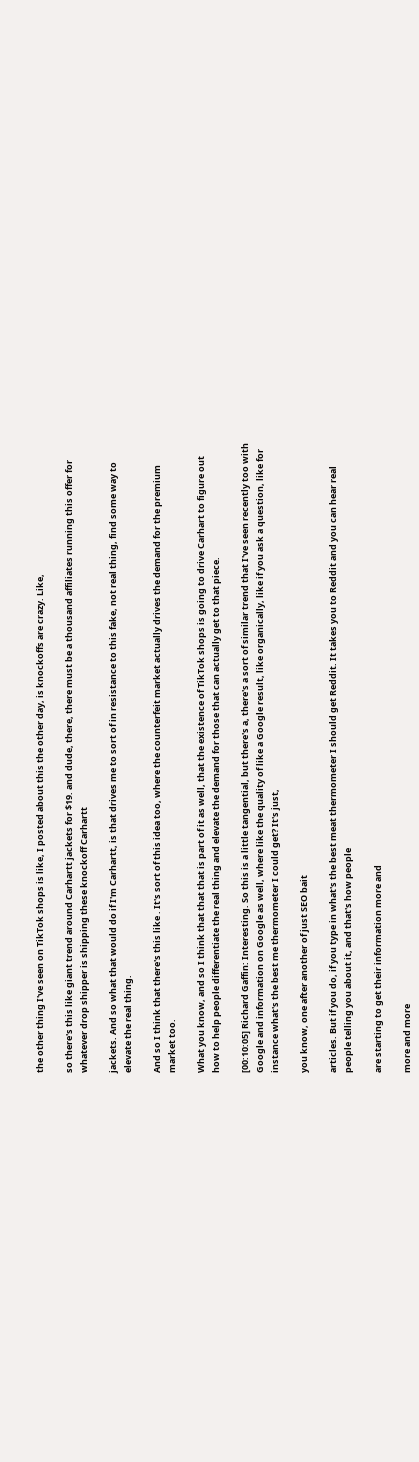the other thing I've seen on TikTok shops is like, I posted about this the other day, is knockoffs are crazy. Like,

so there's this like giant trend around Carhartt jackets for $19. and dude, there, there must be a thousand affiliates running this offer for whatever drop shipper is shipping these knockoff Carhartt

jackets. And so what that would do if I'm Carhartt, is that drives me to sort of in resistance to this fake, not real thing, find some way to elevate the real thing.

And so I think that there's this like . It's sort of this idea too, where the counterfeit market actually drives the demand for the premium market too.

What you know, and so I think that that that is part of it as well, that the existence of TikTok shops is going to drive Carhart to figure out how to help people differentiate the real thing and elevate the demand for those that can actually get to that piece.

[00:10:05] Richard Gaffin: Interesting. So this is a little tangential, but there's a, there's a sort of similar trend that I've seen recently too with Google and information on Google as well, where like the quality of like a Google result, like organically, like if you ask a question, like for instance what's the best me thermometer I could get? It's just,

you know, one after another of just SEO bait

articles. But if you do, if you type in what's the best meat thermometer I should get Reddit. It takes you to Reddit and you can hear real people telling you about it, and that's how people

are starting to get their information more and

more and more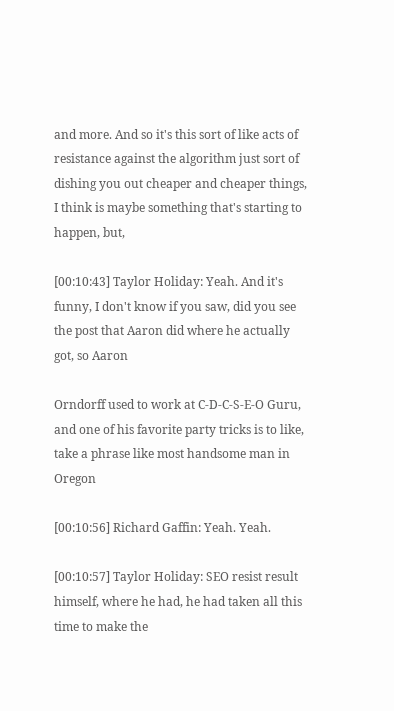and more. And so it's this sort of like acts of resistance against the algorithm just sort of dishing you out cheaper and cheaper things, I think is maybe something that's starting to happen, but,

[00:10:43] Taylor Holiday: Yeah. And it's funny, I don't know if you saw, did you see the post that Aaron did where he actually got, so Aaron

Orndorff used to work at C-D-C-S-E-O Guru, and one of his favorite party tricks is to like, take a phrase like most handsome man in Oregon

[00:10:56] Richard Gaffin: Yeah. Yeah.

[00:10:57] Taylor Holiday: SEO resist result himself, where he had, he had taken all this time to make the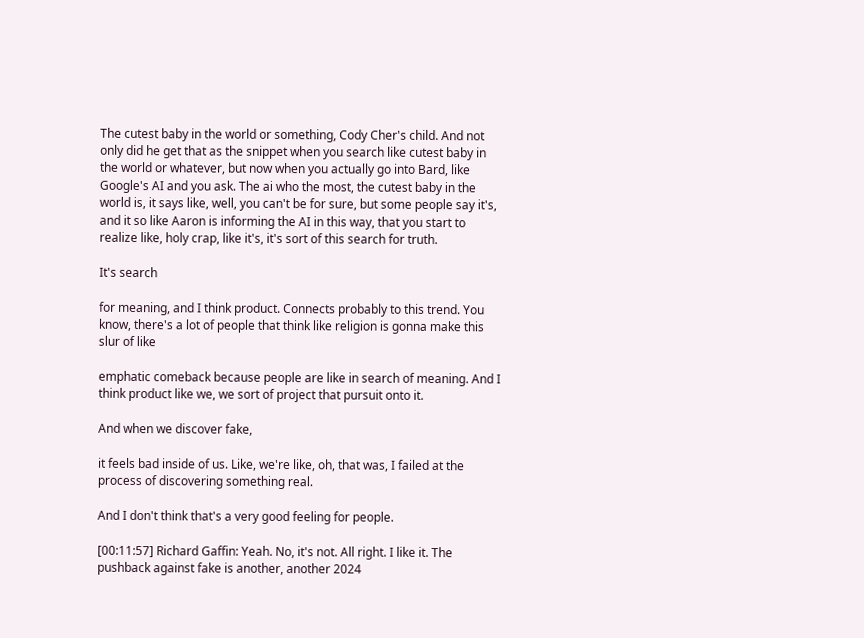The cutest baby in the world or something, Cody Cher's child. And not only did he get that as the snippet when you search like cutest baby in the world or whatever, but now when you actually go into Bard, like Google's AI and you ask. The ai who the most, the cutest baby in the world is, it says like, well, you can't be for sure, but some people say it's, and it so like Aaron is informing the AI in this way, that you start to realize like, holy crap, like it's, it's sort of this search for truth.

It's search

for meaning, and I think product. Connects probably to this trend. You know, there's a lot of people that think like religion is gonna make this slur of like

emphatic comeback because people are like in search of meaning. And I think product like we, we sort of project that pursuit onto it.

And when we discover fake,

it feels bad inside of us. Like, we're like, oh, that was, I failed at the process of discovering something real.

And I don't think that's a very good feeling for people.

[00:11:57] Richard Gaffin: Yeah. No, it's not. All right. I like it. The pushback against fake is another, another 2024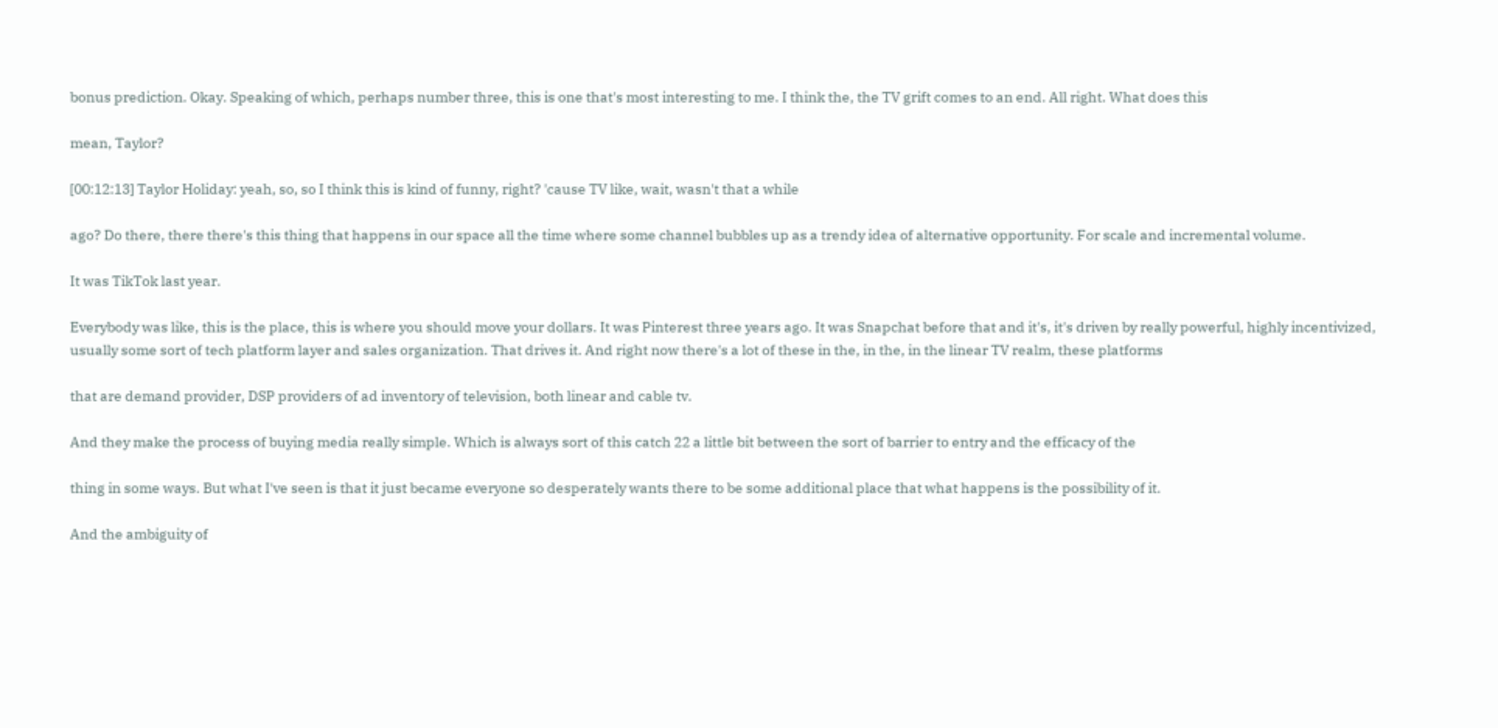bonus prediction. Okay. Speaking of which, perhaps number three, this is one that's most interesting to me. I think the, the TV grift comes to an end. All right. What does this

mean, Taylor?

[00:12:13] Taylor Holiday: yeah, so, so I think this is kind of funny, right? 'cause TV like, wait, wasn't that a while

ago? Do there, there there's this thing that happens in our space all the time where some channel bubbles up as a trendy idea of alternative opportunity. For scale and incremental volume.

It was TikTok last year.

Everybody was like, this is the place, this is where you should move your dollars. It was Pinterest three years ago. It was Snapchat before that and it's, it's driven by really powerful, highly incentivized, usually some sort of tech platform layer and sales organization. That drives it. And right now there's a lot of these in the, in the, in the linear TV realm, these platforms

that are demand provider, DSP providers of ad inventory of television, both linear and cable tv.

And they make the process of buying media really simple. Which is always sort of this catch 22 a little bit between the sort of barrier to entry and the efficacy of the

thing in some ways. But what I've seen is that it just became everyone so desperately wants there to be some additional place that what happens is the possibility of it.

And the ambiguity of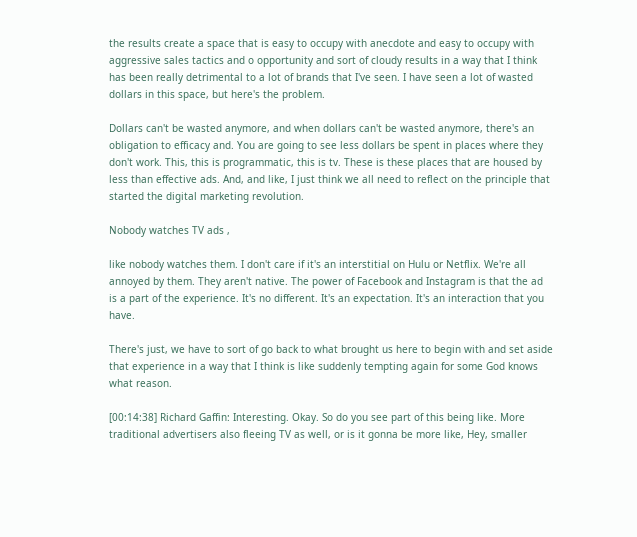the results create a space that is easy to occupy with anecdote and easy to occupy with aggressive sales tactics and o opportunity and sort of cloudy results in a way that I think has been really detrimental to a lot of brands that I've seen. I have seen a lot of wasted dollars in this space, but here's the problem.

Dollars can't be wasted anymore, and when dollars can't be wasted anymore, there's an obligation to efficacy and. You are going to see less dollars be spent in places where they don't work. This, this is programmatic, this is tv. These is these places that are housed by less than effective ads. And, and like, I just think we all need to reflect on the principle that started the digital marketing revolution.

Nobody watches TV ads ,

like nobody watches them. I don't care if it's an interstitial on Hulu or Netflix. We're all annoyed by them. They aren't native. The power of Facebook and Instagram is that the ad is a part of the experience. It's no different. It's an expectation. It's an interaction that you have.

There's just, we have to sort of go back to what brought us here to begin with and set aside that experience in a way that I think is like suddenly tempting again for some God knows what reason.

[00:14:38] Richard Gaffin: Interesting. Okay. So do you see part of this being like. More traditional advertisers also fleeing TV as well, or is it gonna be more like, Hey, smaller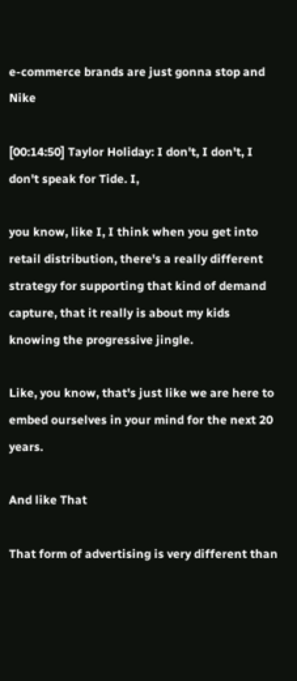e-commerce brands are just gonna stop and Nike

[00:14:50] Taylor Holiday: I don't, I don't, I don't speak for Tide. I,

you know, like I, I think when you get into retail distribution, there's a really different strategy for supporting that kind of demand capture, that it really is about my kids knowing the progressive jingle.

Like, you know, that's just like we are here to embed ourselves in your mind for the next 20 years.

And like That

That form of advertising is very different than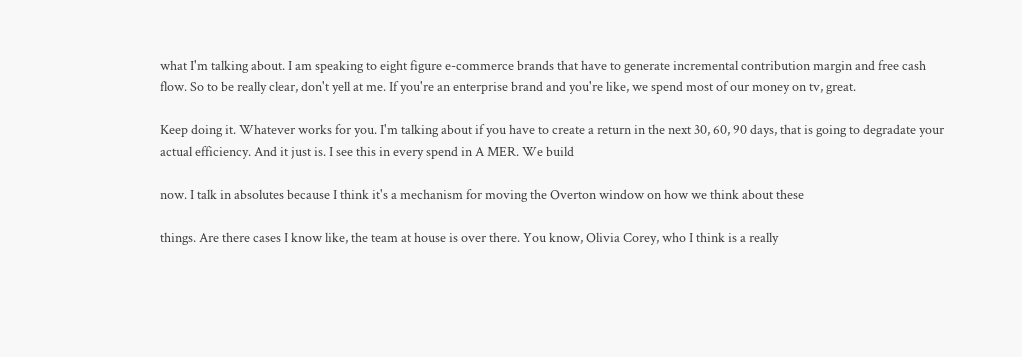what I'm talking about. I am speaking to eight figure e-commerce brands that have to generate incremental contribution margin and free cash flow. So to be really clear, don't yell at me. If you're an enterprise brand and you're like, we spend most of our money on tv, great.

Keep doing it. Whatever works for you. I'm talking about if you have to create a return in the next 30, 60, 90 days, that is going to degradate your actual efficiency. And it just is. I see this in every spend in A MER. We build

now. I talk in absolutes because I think it's a mechanism for moving the Overton window on how we think about these

things. Are there cases I know like, the team at house is over there. You know, Olivia Corey, who I think is a really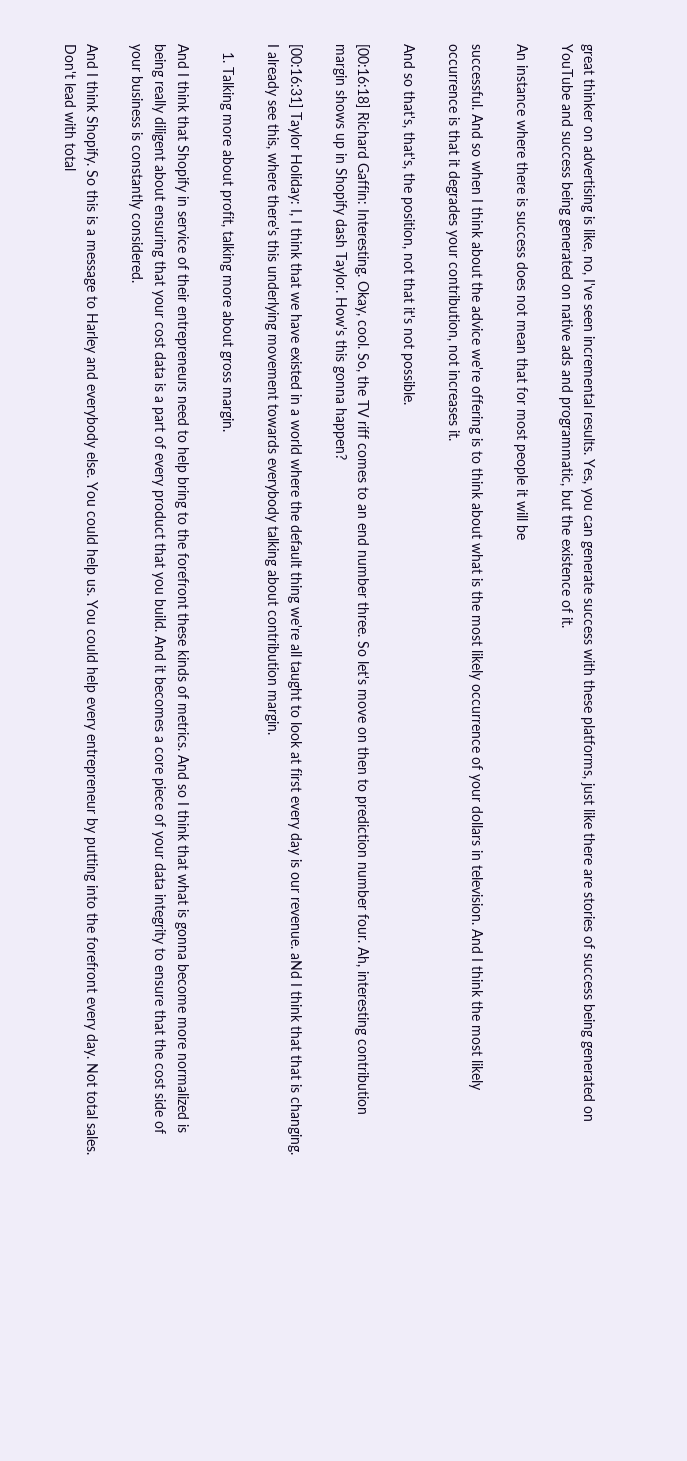great thinker on advertising is like, no, I've seen incremental results. Yes, you can generate success with these platforms, just like there are stories of success being generated on YouTube and success being generated on native ads and programmatic, but the existence of it.

An instance where there is success does not mean that for most people it will be

successful. And so when I think about the advice we're offering is to think about what is the most likely occurrence of your dollars in television. And I think the most likely occurrence is that it degrades your contribution, not increases it.

And so that's, that's, the position, not that it's not possible.

[00:16:18] Richard Gaffin: Interesting. Okay, cool. So, the TV riff comes to an end number three. So let's move on then to prediction number four. Ah, interesting contribution margin shows up in Shopify dash Taylor. How's this gonna happen?

[00:16:31] Taylor Holiday: I, I think that we have existed in a world where the default thing we're all taught to look at first every day is our revenue. aNd I think that that is changing. I already see this, where there's this underlying movement towards everybody talking about contribution margin.

  1. Talking more about profit, talking more about gross margin.

And I think that Shopify in service of their entrepreneurs need to help bring to the forefront these kinds of metrics. And so I think that what is gonna become more normalized is being really diligent about ensuring that your cost data is a part of every product that you build. And it becomes a core piece of your data integrity to ensure that the cost side of your business is constantly considered.

And I think Shopify. So this is a message to Harley and everybody else. You could help us. You could help every entrepreneur by putting into the forefront every day. Not total sales. Don't lead with total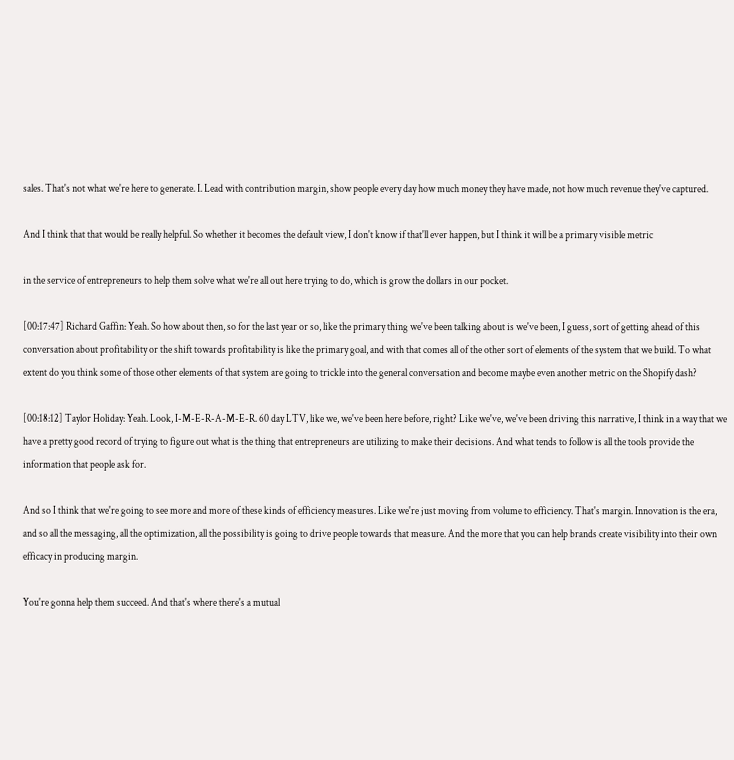sales. That's not what we're here to generate. I. Lead with contribution margin, show people every day how much money they have made, not how much revenue they've captured.

And I think that that would be really helpful. So whether it becomes the default view, I don't know if that'll ever happen, but I think it will be a primary visible metric

in the service of entrepreneurs to help them solve what we're all out here trying to do, which is grow the dollars in our pocket.

[00:17:47] Richard Gaffin: Yeah. So how about then, so for the last year or so, like the primary thing we've been talking about is we've been, I guess, sort of getting ahead of this conversation about profitability or the shift towards profitability is like the primary goal, and with that comes all of the other sort of elements of the system that we build. To what extent do you think some of those other elements of that system are going to trickle into the general conversation and become maybe even another metric on the Shopify dash?

[00:18:12] Taylor Holiday: Yeah. Look, I-M-E-R-A-M-E-R. 60 day LTV, like we, we've been here before, right? Like we've, we've been driving this narrative, I think in a way that we have a pretty good record of trying to figure out what is the thing that entrepreneurs are utilizing to make their decisions. And what tends to follow is all the tools provide the information that people ask for.

And so I think that we're going to see more and more of these kinds of efficiency measures. Like we're just moving from volume to efficiency. That's margin. Innovation is the era, and so all the messaging, all the optimization, all the possibility is going to drive people towards that measure. And the more that you can help brands create visibility into their own efficacy in producing margin.

You're gonna help them succeed. And that's where there's a mutual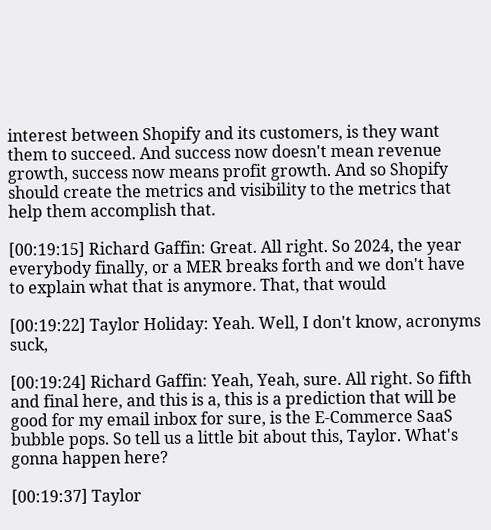interest between Shopify and its customers, is they want them to succeed. And success now doesn't mean revenue growth, success now means profit growth. And so Shopify should create the metrics and visibility to the metrics that help them accomplish that.

[00:19:15] Richard Gaffin: Great. All right. So 2024, the year everybody finally, or a MER breaks forth and we don't have to explain what that is anymore. That, that would

[00:19:22] Taylor Holiday: Yeah. Well, I don't know, acronyms suck,

[00:19:24] Richard Gaffin: Yeah, Yeah, sure. All right. So fifth and final here, and this is a, this is a prediction that will be good for my email inbox for sure, is the E-Commerce SaaS bubble pops. So tell us a little bit about this, Taylor. What's gonna happen here?

[00:19:37] Taylor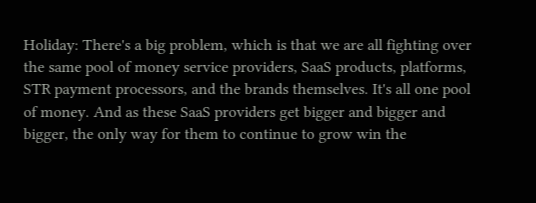Holiday: There's a big problem, which is that we are all fighting over the same pool of money service providers, SaaS products, platforms, STR payment processors, and the brands themselves. It's all one pool of money. And as these SaaS providers get bigger and bigger and bigger, the only way for them to continue to grow win the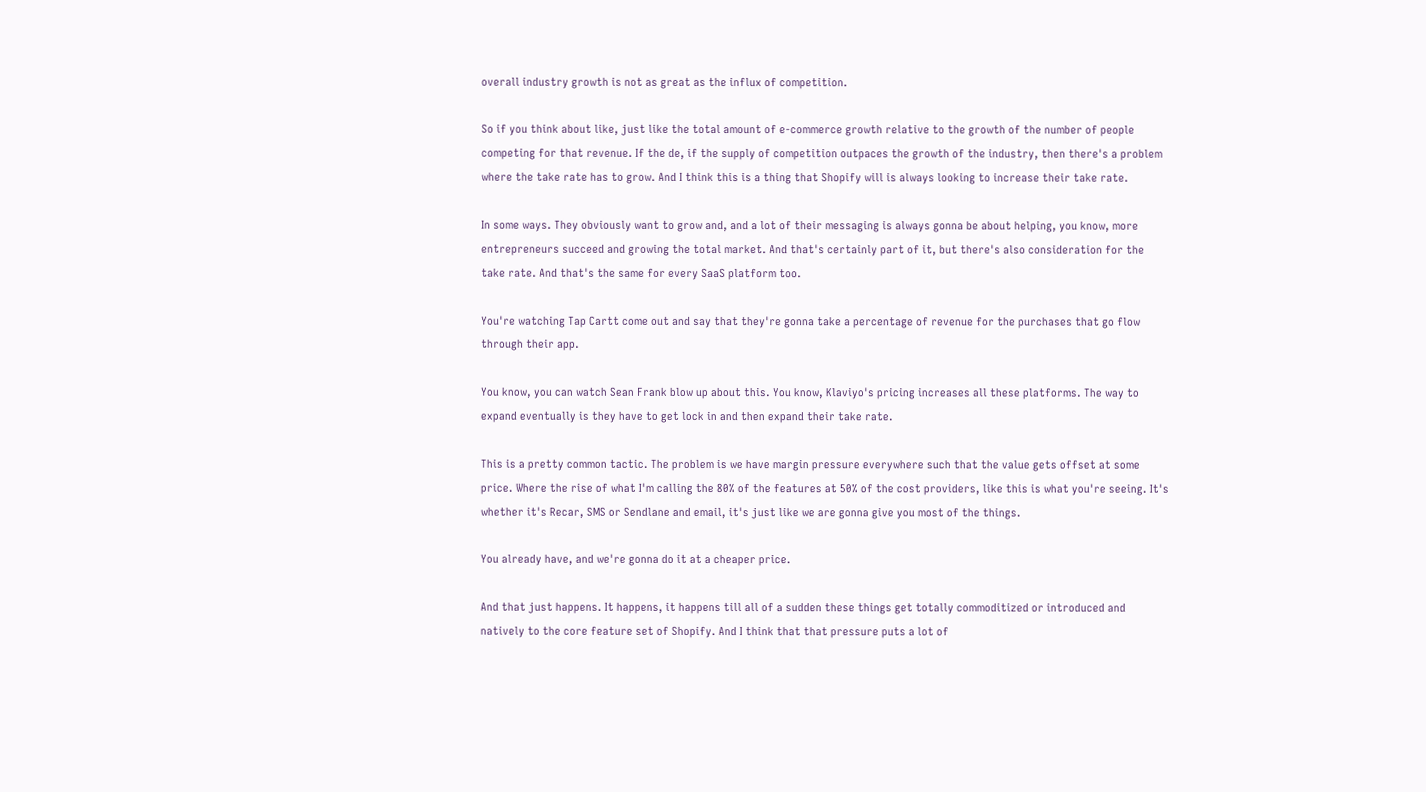overall industry growth is not as great as the influx of competition.

So if you think about like, just like the total amount of e-commerce growth relative to the growth of the number of people competing for that revenue. If the de, if the supply of competition outpaces the growth of the industry, then there's a problem where the take rate has to grow. And I think this is a thing that Shopify will is always looking to increase their take rate.

In some ways. They obviously want to grow and, and a lot of their messaging is always gonna be about helping, you know, more entrepreneurs succeed and growing the total market. And that's certainly part of it, but there's also consideration for the take rate. And that's the same for every SaaS platform too.

You're watching Tap Cartt come out and say that they're gonna take a percentage of revenue for the purchases that go flow through their app.

You know, you can watch Sean Frank blow up about this. You know, Klaviyo's pricing increases all these platforms. The way to expand eventually is they have to get lock in and then expand their take rate.

This is a pretty common tactic. The problem is we have margin pressure everywhere such that the value gets offset at some price. Where the rise of what I'm calling the 80% of the features at 50% of the cost providers, like this is what you're seeing. It's whether it's Recar, SMS or Sendlane and email, it's just like we are gonna give you most of the things.

You already have, and we're gonna do it at a cheaper price.

And that just happens. It happens, it happens till all of a sudden these things get totally commoditized or introduced and natively to the core feature set of Shopify. And I think that that pressure puts a lot of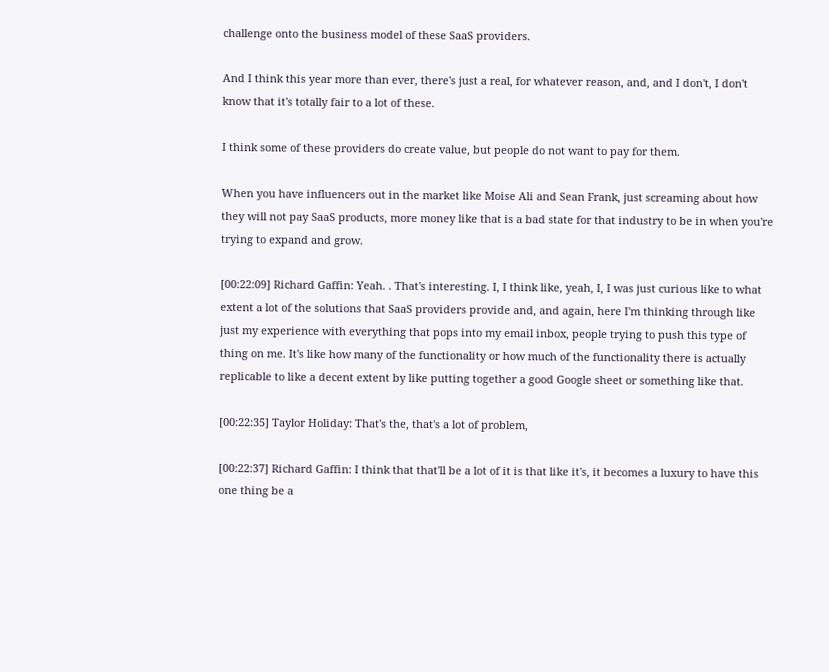challenge onto the business model of these SaaS providers.

And I think this year more than ever, there's just a real, for whatever reason, and, and I don't, I don't know that it's totally fair to a lot of these.

I think some of these providers do create value, but people do not want to pay for them.

When you have influencers out in the market like Moise Ali and Sean Frank, just screaming about how they will not pay SaaS products, more money like that is a bad state for that industry to be in when you're trying to expand and grow.

[00:22:09] Richard Gaffin: Yeah. . That's interesting. I, I think like, yeah, I, I was just curious like to what extent a lot of the solutions that SaaS providers provide and, and again, here I'm thinking through like just my experience with everything that pops into my email inbox, people trying to push this type of thing on me. It's like how many of the functionality or how much of the functionality there is actually replicable to like a decent extent by like putting together a good Google sheet or something like that.

[00:22:35] Taylor Holiday: That's the, that's a lot of problem,

[00:22:37] Richard Gaffin: I think that that'll be a lot of it is that like it's, it becomes a luxury to have this one thing be a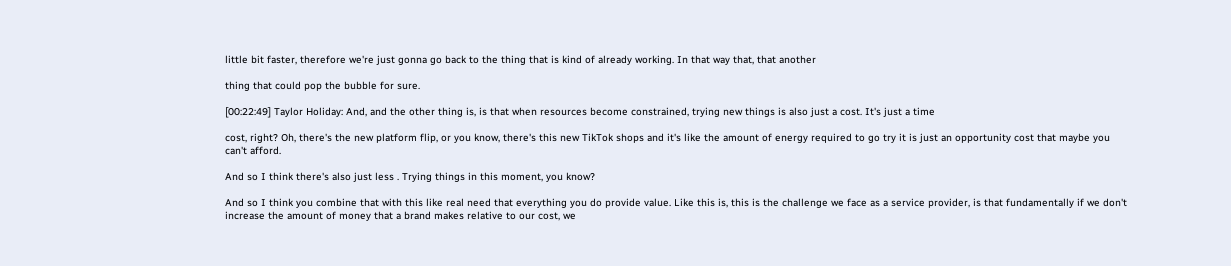little bit faster, therefore we're just gonna go back to the thing that is kind of already working. In that way that, that another

thing that could pop the bubble for sure.

[00:22:49] Taylor Holiday: And, and the other thing is, is that when resources become constrained, trying new things is also just a cost. It's just a time

cost, right? Oh, there's the new platform flip, or you know, there's this new TikTok shops and it's like the amount of energy required to go try it is just an opportunity cost that maybe you can't afford.

And so I think there's also just less . Trying things in this moment, you know?

And so I think you combine that with this like real need that everything you do provide value. Like this is, this is the challenge we face as a service provider, is that fundamentally if we don't increase the amount of money that a brand makes relative to our cost, we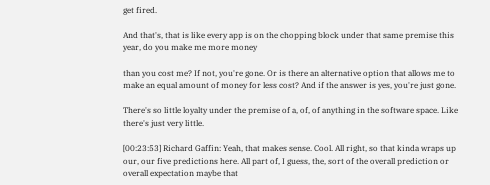get fired.

And that's, that is like every app is on the chopping block under that same premise this year, do you make me more money

than you cost me? If not, you're gone. Or is there an alternative option that allows me to make an equal amount of money for less cost? And if the answer is yes, you're just gone.

There's so little loyalty under the premise of a, of, of anything in the software space. Like there's just very little.

[00:23:53] Richard Gaffin: Yeah, that makes sense. Cool. All right, so that kinda wraps up our, our five predictions here. All part of, I guess, the, sort of the overall prediction or overall expectation maybe that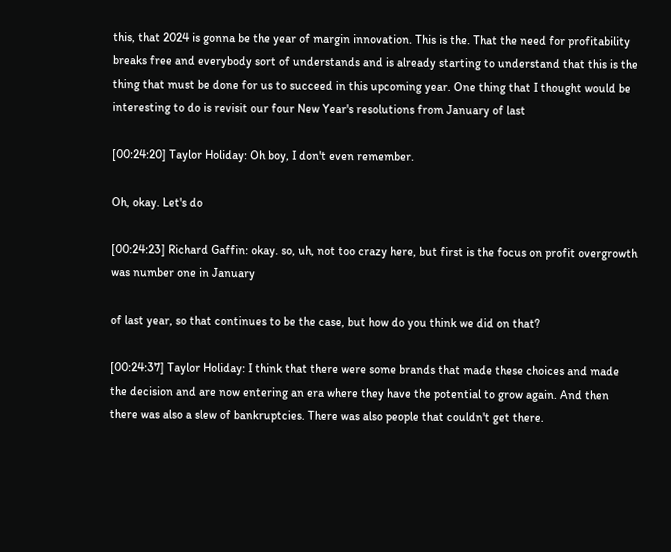this, that 2024 is gonna be the year of margin innovation. This is the. That the need for profitability breaks free and everybody sort of understands and is already starting to understand that this is the thing that must be done for us to succeed in this upcoming year. One thing that I thought would be interesting to do is revisit our four New Year's resolutions from January of last

[00:24:20] Taylor Holiday: Oh boy, I don't even remember.

Oh, okay. Let's do

[00:24:23] Richard Gaffin: okay. so, uh, not too crazy here, but first is the focus on profit overgrowth was number one in January

of last year, so that continues to be the case, but how do you think we did on that?

[00:24:37] Taylor Holiday: I think that there were some brands that made these choices and made the decision and are now entering an era where they have the potential to grow again. And then there was also a slew of bankruptcies. There was also people that couldn't get there.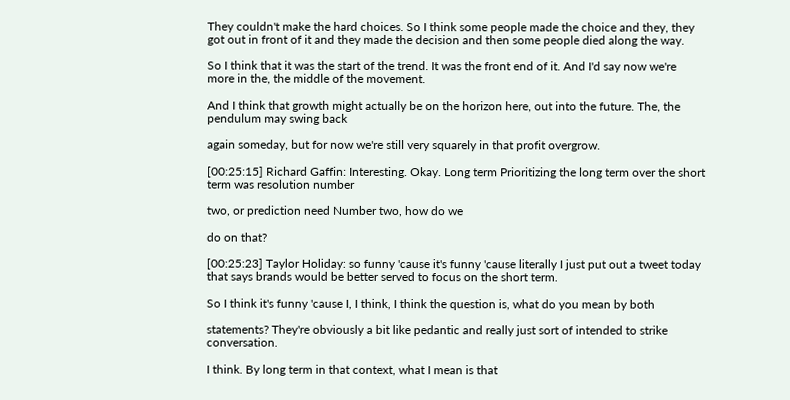They couldn't make the hard choices. So I think some people made the choice and they, they got out in front of it and they made the decision and then some people died along the way.

So I think that it was the start of the trend. It was the front end of it. And I'd say now we're more in the, the middle of the movement.

And I think that growth might actually be on the horizon here, out into the future. The, the pendulum may swing back

again someday, but for now we're still very squarely in that profit overgrow.

[00:25:15] Richard Gaffin: Interesting. Okay. Long term Prioritizing the long term over the short term was resolution number

two, or prediction need Number two, how do we

do on that?

[00:25:23] Taylor Holiday: so funny 'cause it's funny 'cause literally I just put out a tweet today that says brands would be better served to focus on the short term.

So I think it's funny 'cause I, I think, I think the question is, what do you mean by both

statements? They're obviously a bit like pedantic and really just sort of intended to strike conversation.

I think. By long term in that context, what I mean is that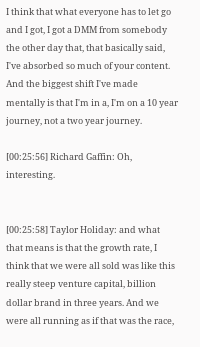I think that what everyone has to let go and I got, I got a DMM from somebody the other day that, that basically said, I've absorbed so much of your content. And the biggest shift I've made mentally is that I'm in a, I'm on a 10 year journey, not a two year journey.

[00:25:56] Richard Gaffin: Oh, interesting.


[00:25:58] Taylor Holiday: and what that means is that the growth rate, I think that we were all sold was like this really steep venture capital, billion dollar brand in three years. And we were all running as if that was the race,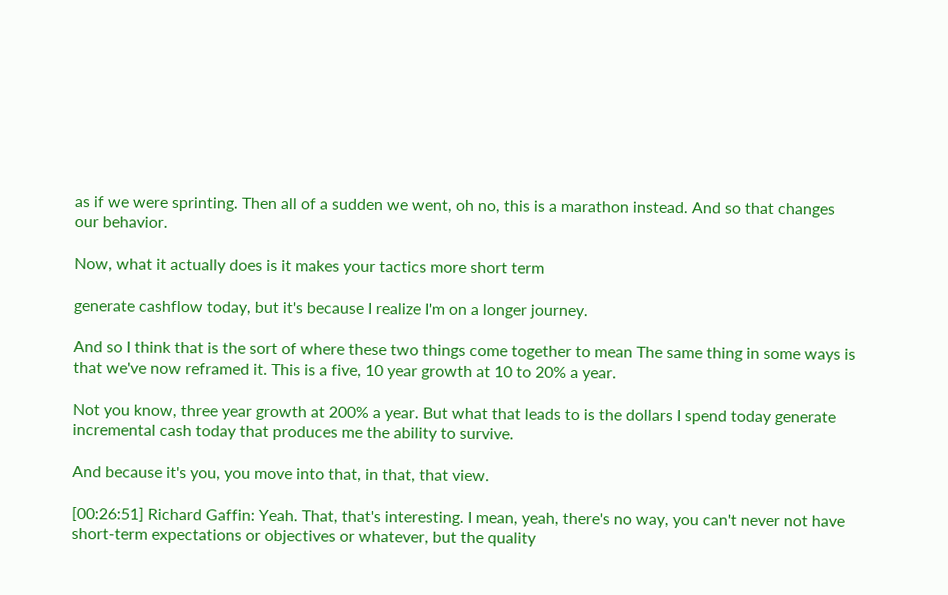as if we were sprinting. Then all of a sudden we went, oh no, this is a marathon instead. And so that changes our behavior.

Now, what it actually does is it makes your tactics more short term

generate cashflow today, but it's because I realize I'm on a longer journey.

And so I think that is the sort of where these two things come together to mean The same thing in some ways is that we've now reframed it. This is a five, 10 year growth at 10 to 20% a year.

Not you know, three year growth at 200% a year. But what that leads to is the dollars I spend today generate incremental cash today that produces me the ability to survive.

And because it's you, you move into that, in that, that view.

[00:26:51] Richard Gaffin: Yeah. That, that's interesting. I mean, yeah, there's no way, you can't never not have short-term expectations or objectives or whatever, but the quality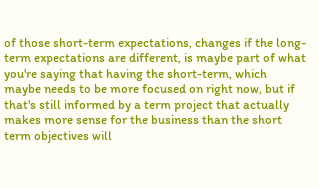of those short-term expectations, changes if the long-term expectations are different, is maybe part of what you're saying that having the short-term, which maybe needs to be more focused on right now, but if that's still informed by a term project that actually makes more sense for the business than the short term objectives will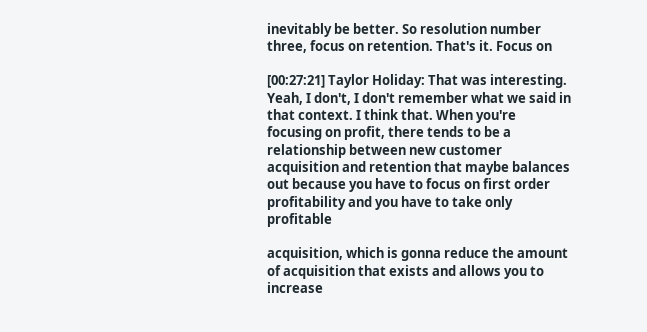inevitably be better. So resolution number three, focus on retention. That's it. Focus on

[00:27:21] Taylor Holiday: That was interesting. Yeah, I don't, I don't remember what we said in that context. I think that. When you're focusing on profit, there tends to be a relationship between new customer acquisition and retention that maybe balances out because you have to focus on first order profitability and you have to take only profitable

acquisition, which is gonna reduce the amount of acquisition that exists and allows you to increase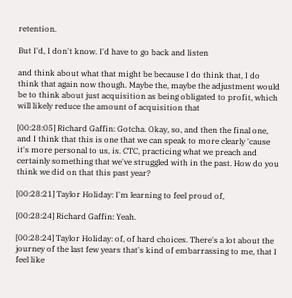retention.

But I'd, I don't know. I'd have to go back and listen

and think about what that might be because I do think that, I do think that again now though. Maybe the, maybe the adjustment would be to think about just acquisition as being obligated to profit, which will likely reduce the amount of acquisition that

[00:28:05] Richard Gaffin: Gotcha. Okay, so, and then the final one, and I think that this is one that we can speak to more clearly 'cause it's more personal to us, is. CTC, practicing what we preach and certainly something that we've struggled with in the past. How do you think we did on that this past year?

[00:28:21] Taylor Holiday: I'm learning to feel proud of,

[00:28:24] Richard Gaffin: Yeah.

[00:28:24] Taylor Holiday: of, of hard choices. There's a lot about the journey of the last few years that's kind of embarrassing to me, that I feel like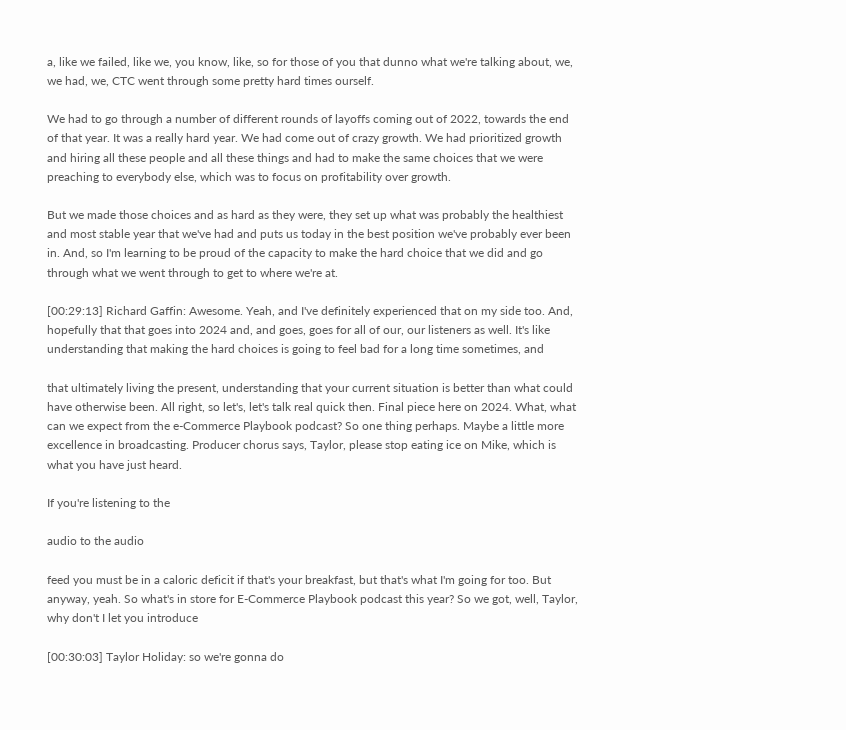a, like we failed, like we, you know, like, so for those of you that dunno what we're talking about, we, we had, we, CTC went through some pretty hard times ourself.

We had to go through a number of different rounds of layoffs coming out of 2022, towards the end of that year. It was a really hard year. We had come out of crazy growth. We had prioritized growth and hiring all these people and all these things and had to make the same choices that we were preaching to everybody else, which was to focus on profitability over growth.

But we made those choices and as hard as they were, they set up what was probably the healthiest and most stable year that we've had and puts us today in the best position we've probably ever been in. And, so I'm learning to be proud of the capacity to make the hard choice that we did and go through what we went through to get to where we're at.

[00:29:13] Richard Gaffin: Awesome. Yeah, and I've definitely experienced that on my side too. And, hopefully that that goes into 2024 and, and goes, goes for all of our, our listeners as well. It's like understanding that making the hard choices is going to feel bad for a long time sometimes, and

that ultimately living the present, understanding that your current situation is better than what could have otherwise been. All right, so let's, let's talk real quick then. Final piece here on 2024. What, what can we expect from the e-Commerce Playbook podcast? So one thing perhaps. Maybe a little more excellence in broadcasting. Producer chorus says, Taylor, please stop eating ice on Mike, which is what you have just heard.

If you're listening to the

audio to the audio

feed you must be in a caloric deficit if that's your breakfast, but that's what I'm going for too. But anyway, yeah. So what's in store for E-Commerce Playbook podcast this year? So we got, well, Taylor, why don't I let you introduce

[00:30:03] Taylor Holiday: so we're gonna do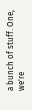a bunch of stuff. One, we're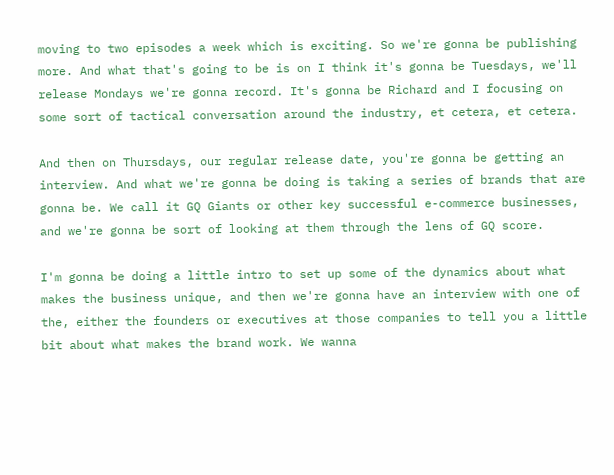moving to two episodes a week which is exciting. So we're gonna be publishing more. And what that's going to be is on I think it's gonna be Tuesdays, we'll release Mondays we're gonna record. It's gonna be Richard and I focusing on some sort of tactical conversation around the industry, et cetera, et cetera.

And then on Thursdays, our regular release date, you're gonna be getting an interview. And what we're gonna be doing is taking a series of brands that are gonna be. We call it GQ Giants or other key successful e-commerce businesses, and we're gonna be sort of looking at them through the lens of GQ score.

I'm gonna be doing a little intro to set up some of the dynamics about what makes the business unique, and then we're gonna have an interview with one of the, either the founders or executives at those companies to tell you a little bit about what makes the brand work. We wanna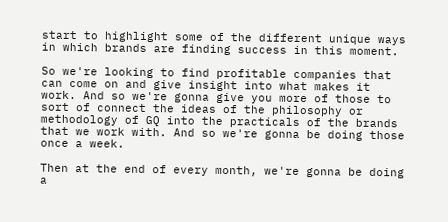start to highlight some of the different unique ways in which brands are finding success in this moment.

So we're looking to find profitable companies that can come on and give insight into what makes it work. And so we're gonna give you more of those to sort of connect the ideas of the philosophy or methodology of GQ into the practicals of the brands that we work with. And so we're gonna be doing those once a week.

Then at the end of every month, we're gonna be doing a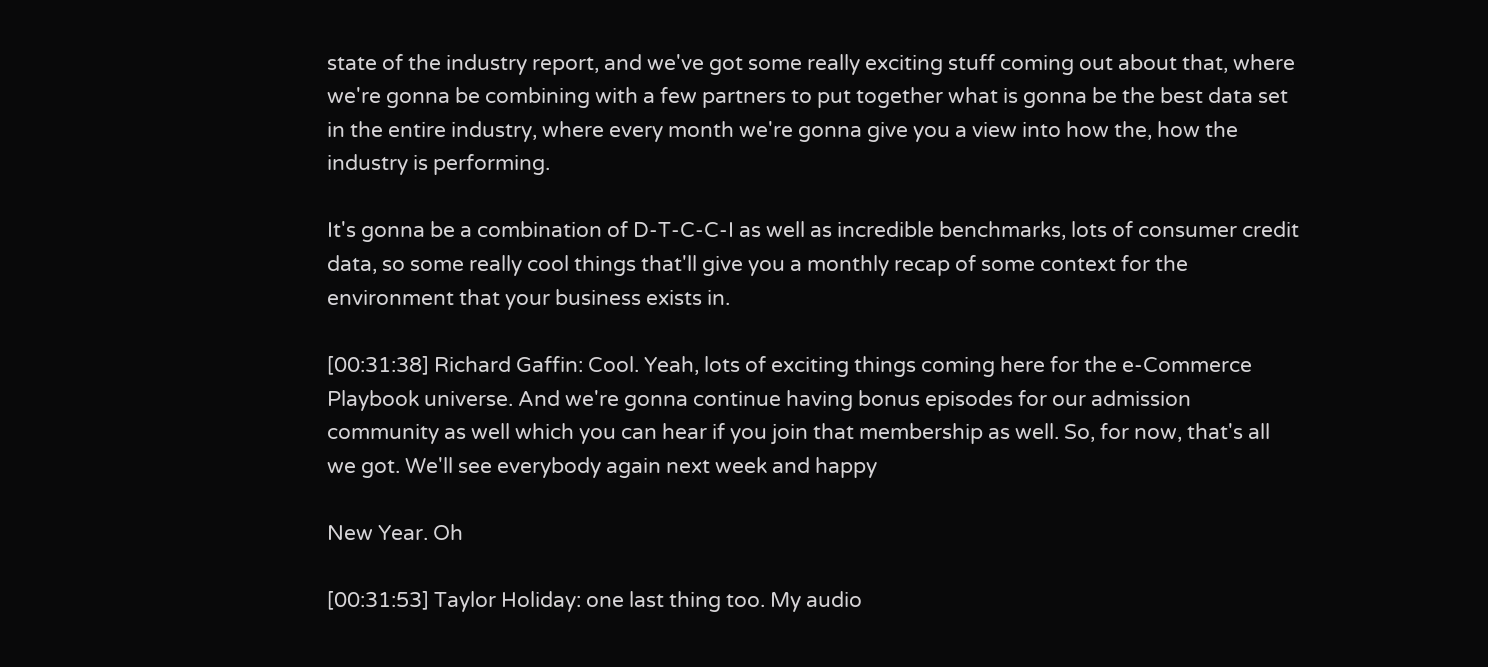state of the industry report, and we've got some really exciting stuff coming out about that, where we're gonna be combining with a few partners to put together what is gonna be the best data set in the entire industry, where every month we're gonna give you a view into how the, how the industry is performing.

It's gonna be a combination of D-T-C-C-I as well as incredible benchmarks, lots of consumer credit data, so some really cool things that'll give you a monthly recap of some context for the environment that your business exists in.

[00:31:38] Richard Gaffin: Cool. Yeah, lots of exciting things coming here for the e-Commerce Playbook universe. And we're gonna continue having bonus episodes for our admission community as well which you can hear if you join that membership as well. So, for now, that's all we got. We'll see everybody again next week and happy

New Year. Oh

[00:31:53] Taylor Holiday: one last thing too. My audio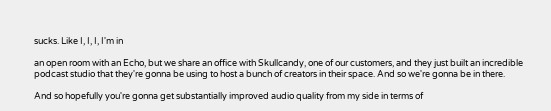sucks. Like I, I, I, I'm in

an open room with an Echo, but we share an office with Skullcandy, one of our customers, and they just built an incredible podcast studio that they're gonna be using to host a bunch of creators in their space. And so we're gonna be in there.

And so hopefully you're gonna get substantially improved audio quality from my side in terms of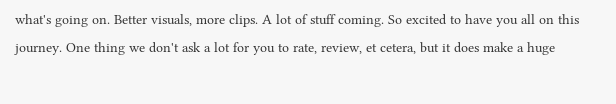what's going on. Better visuals, more clips. A lot of stuff coming. So excited to have you all on this journey. One thing we don't ask a lot for you to rate, review, et cetera, but it does make a huge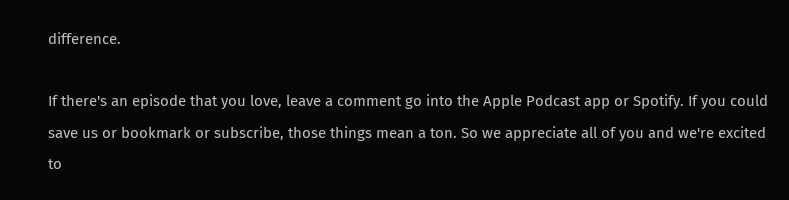difference.

If there's an episode that you love, leave a comment go into the Apple Podcast app or Spotify. If you could save us or bookmark or subscribe, those things mean a ton. So we appreciate all of you and we're excited to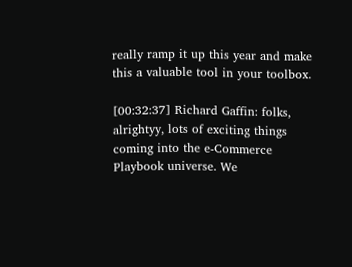really ramp it up this year and make this a valuable tool in your toolbox.

[00:32:37] Richard Gaffin: folks, alrightyy, lots of exciting things coming into the e-Commerce Playbook universe. We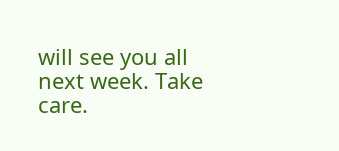will see you all next week. Take care.